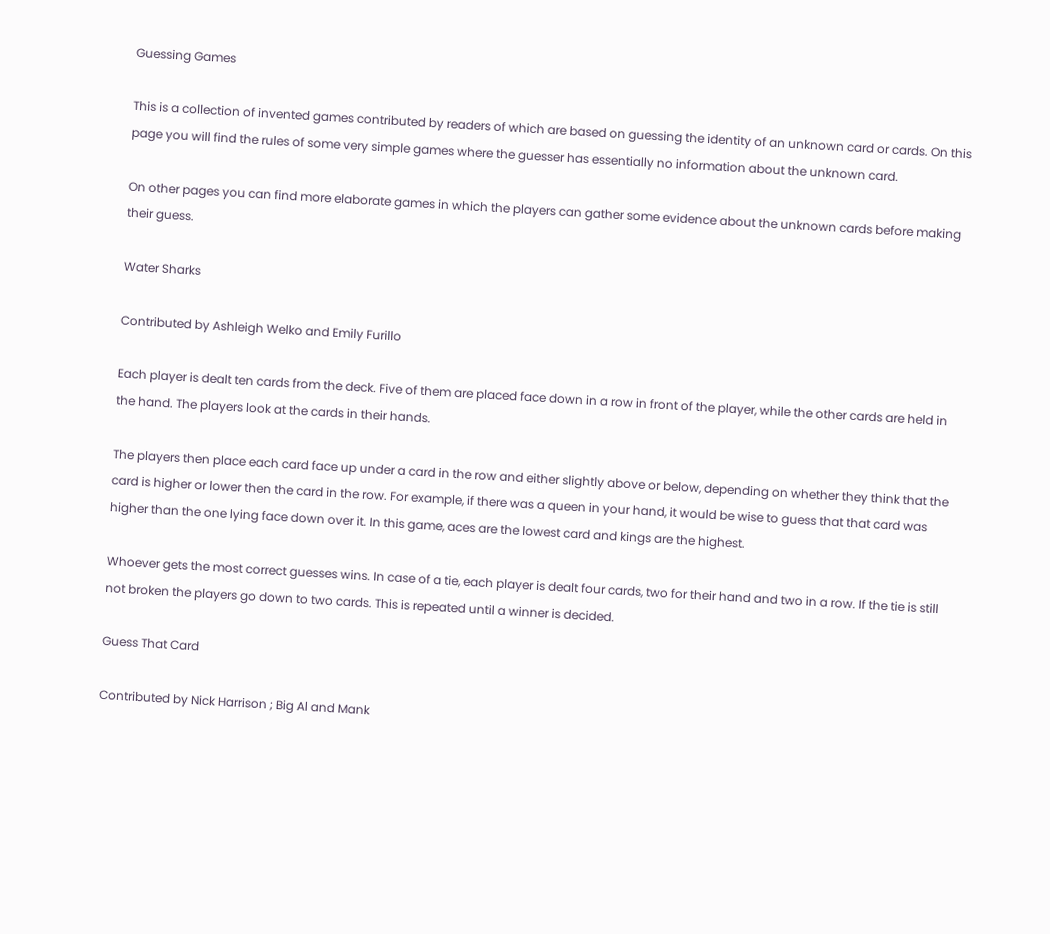Guessing Games

This is a collection of invented games contributed by readers of which are based on guessing the identity of an unknown card or cards. On this page you will find the rules of some very simple games where the guesser has essentially no information about the unknown card.

On other pages you can find more elaborate games in which the players can gather some evidence about the unknown cards before making their guess.

Water Sharks

Contributed by Ashleigh Welko and Emily Furillo

Each player is dealt ten cards from the deck. Five of them are placed face down in a row in front of the player, while the other cards are held in the hand. The players look at the cards in their hands.

The players then place each card face up under a card in the row and either slightly above or below, depending on whether they think that the card is higher or lower then the card in the row. For example, if there was a queen in your hand, it would be wise to guess that that card was higher than the one lying face down over it. In this game, aces are the lowest card and kings are the highest.

Whoever gets the most correct guesses wins. In case of a tie, each player is dealt four cards, two for their hand and two in a row. If the tie is still not broken the players go down to two cards. This is repeated until a winner is decided.

Guess That Card

Contributed by Nick Harrison ; Big Al and Mank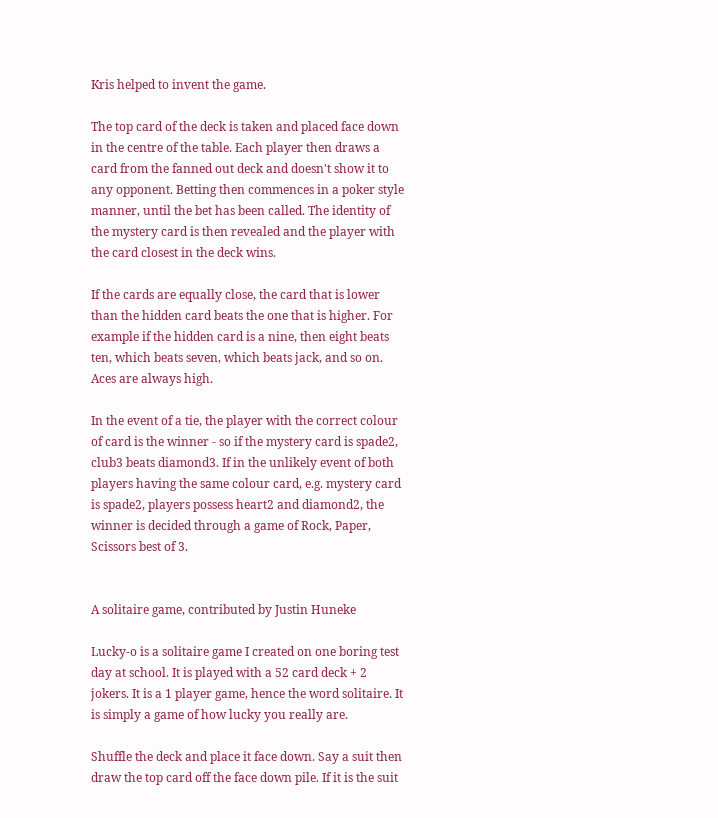Kris helped to invent the game.

The top card of the deck is taken and placed face down in the centre of the table. Each player then draws a card from the fanned out deck and doesn't show it to any opponent. Betting then commences in a poker style manner, until the bet has been called. The identity of the mystery card is then revealed and the player with the card closest in the deck wins.

If the cards are equally close, the card that is lower than the hidden card beats the one that is higher. For example if the hidden card is a nine, then eight beats ten, which beats seven, which beats jack, and so on. Aces are always high.

In the event of a tie, the player with the correct colour of card is the winner - so if the mystery card is spade2, club3 beats diamond3. If in the unlikely event of both players having the same colour card, e.g. mystery card is spade2, players possess heart2 and diamond2, the winner is decided through a game of Rock, Paper, Scissors best of 3.


A solitaire game, contributed by Justin Huneke

Lucky-o is a solitaire game I created on one boring test day at school. It is played with a 52 card deck + 2 jokers. It is a 1 player game, hence the word solitaire. It is simply a game of how lucky you really are.

Shuffle the deck and place it face down. Say a suit then draw the top card off the face down pile. If it is the suit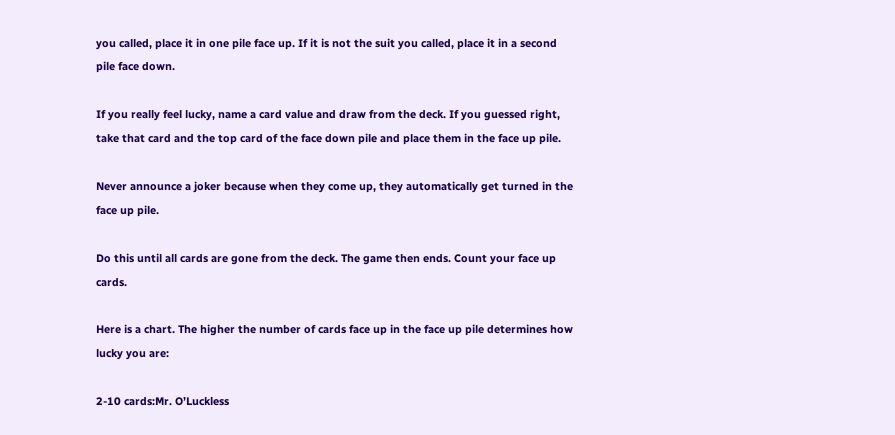you called, place it in one pile face up. If it is not the suit you called, place it in a second pile face down.

If you really feel lucky, name a card value and draw from the deck. If you guessed right, take that card and the top card of the face down pile and place them in the face up pile.

Never announce a joker because when they come up, they automatically get turned in the face up pile.

Do this until all cards are gone from the deck. The game then ends. Count your face up cards.

Here is a chart. The higher the number of cards face up in the face up pile determines how lucky you are:

2-10 cards:Mr. O’Luckless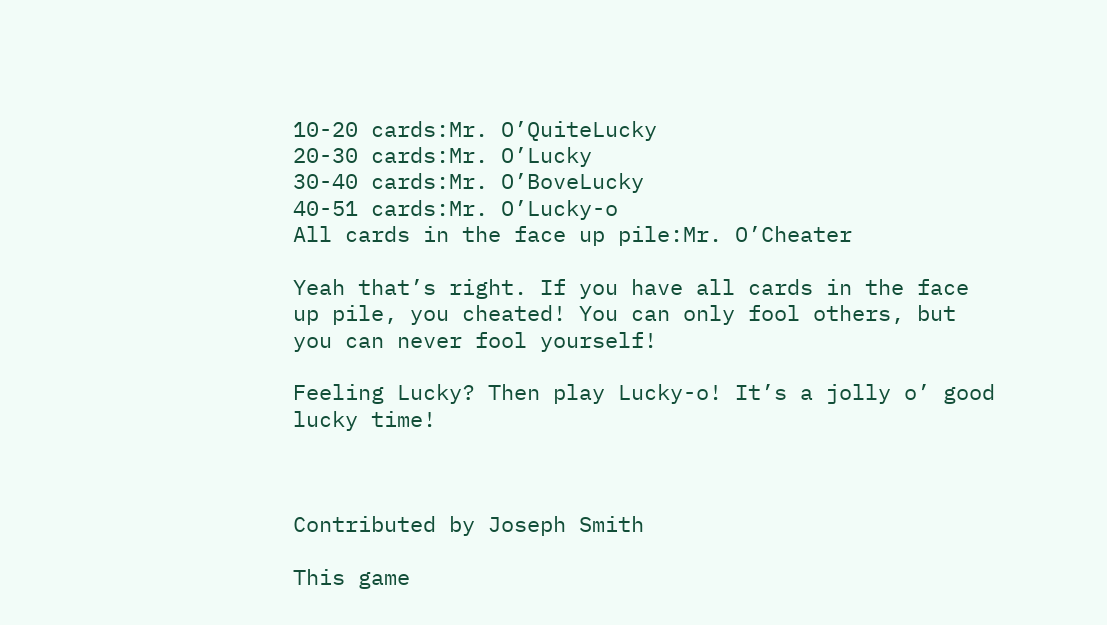10-20 cards:Mr. O’QuiteLucky
20-30 cards:Mr. O’Lucky
30-40 cards:Mr. O’BoveLucky
40-51 cards:Mr. O’Lucky-o
All cards in the face up pile:Mr. O’Cheater

Yeah that’s right. If you have all cards in the face up pile, you cheated! You can only fool others, but you can never fool yourself!

Feeling Lucky? Then play Lucky-o! It’s a jolly o’ good lucky time!



Contributed by Joseph Smith

This game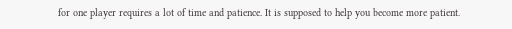for one player requires a lot of time and patience. It is supposed to help you become more patient.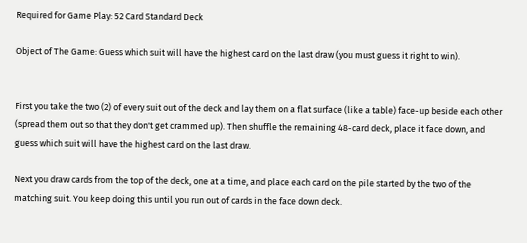Required for Game Play: 52 Card Standard Deck

Object of The Game: Guess which suit will have the highest card on the last draw (you must guess it right to win).


First you take the two (2) of every suit out of the deck and lay them on a flat surface (like a table) face-up beside each other (spread them out so that they don't get crammed up). Then shuffle the remaining 48-card deck, place it face down, and guess which suit will have the highest card on the last draw.

Next you draw cards from the top of the deck, one at a time, and place each card on the pile started by the two of the matching suit. You keep doing this until you run out of cards in the face down deck.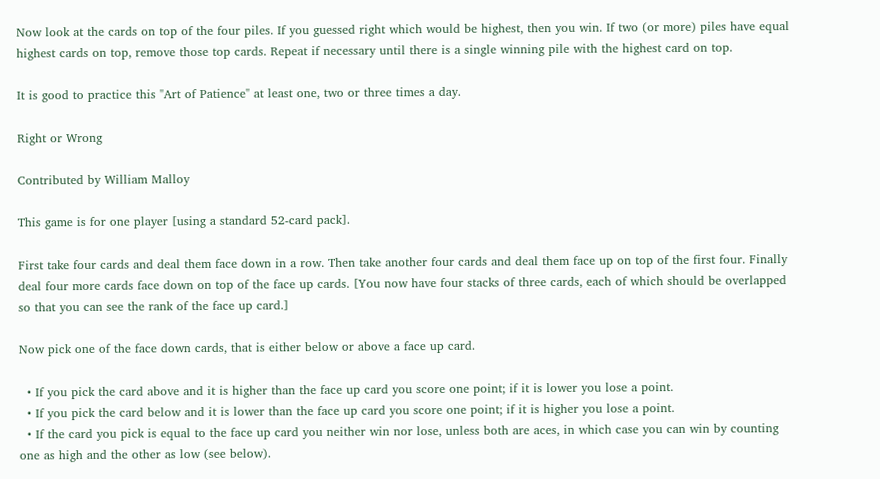Now look at the cards on top of the four piles. If you guessed right which would be highest, then you win. If two (or more) piles have equal highest cards on top, remove those top cards. Repeat if necessary until there is a single winning pile with the highest card on top.

It is good to practice this "Art of Patience" at least one, two or three times a day.

Right or Wrong

Contributed by William Malloy

This game is for one player [using a standard 52-card pack].

First take four cards and deal them face down in a row. Then take another four cards and deal them face up on top of the first four. Finally deal four more cards face down on top of the face up cards. [You now have four stacks of three cards, each of which should be overlapped so that you can see the rank of the face up card.]

Now pick one of the face down cards, that is either below or above a face up card.

  • If you pick the card above and it is higher than the face up card you score one point; if it is lower you lose a point.
  • If you pick the card below and it is lower than the face up card you score one point; if it is higher you lose a point.
  • If the card you pick is equal to the face up card you neither win nor lose, unless both are aces, in which case you can win by counting one as high and the other as low (see below).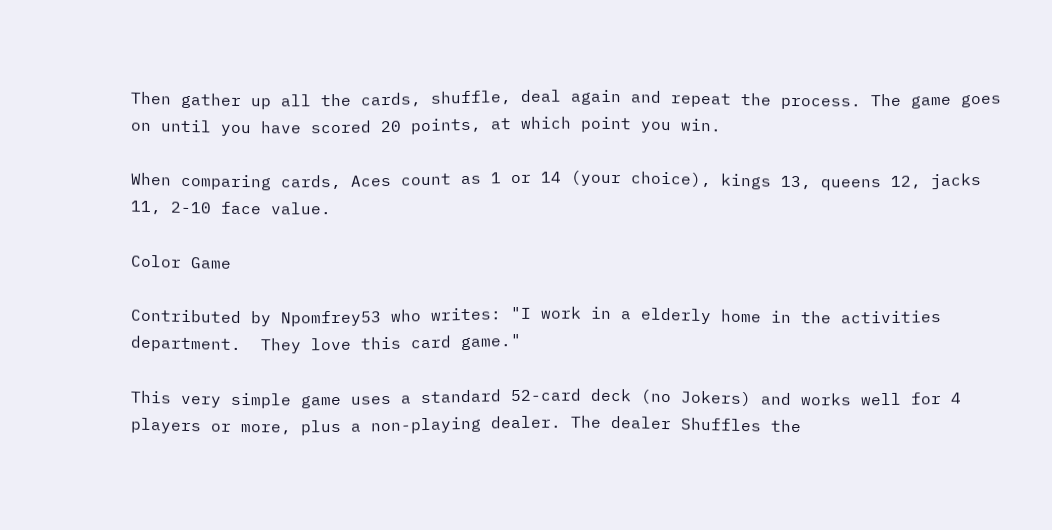Then gather up all the cards, shuffle, deal again and repeat the process. The game goes on until you have scored 20 points, at which point you win.

When comparing cards, Aces count as 1 or 14 (your choice), kings 13, queens 12, jacks 11, 2-10 face value.

Color Game

Contributed by Npomfrey53 who writes: "I work in a elderly home in the activities department.  They love this card game."

This very simple game uses a standard 52-card deck (no Jokers) and works well for 4 players or more, plus a non-playing dealer. The dealer Shuffles the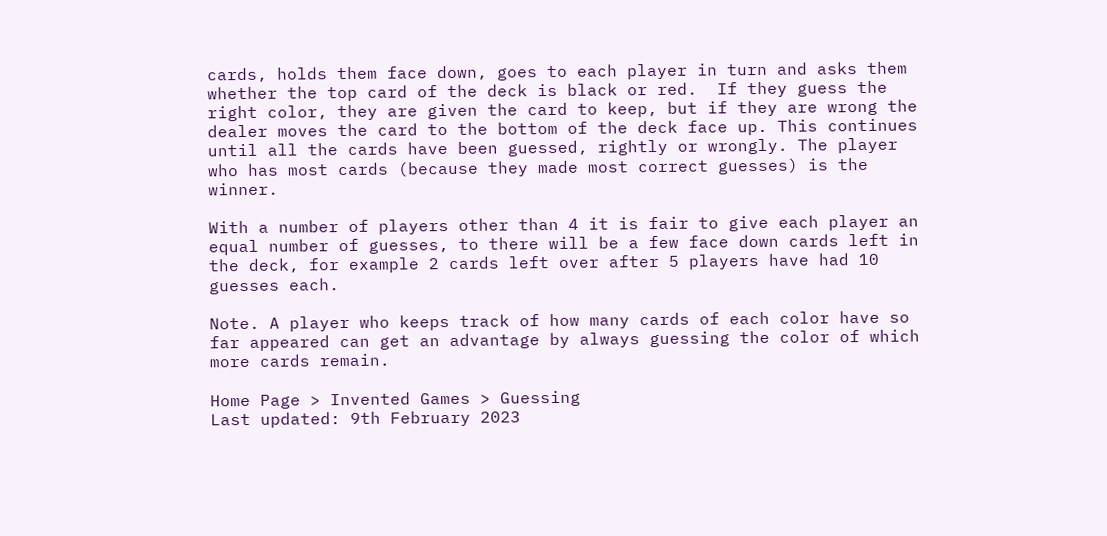cards, holds them face down, goes to each player in turn and asks them whether the top card of the deck is black or red.  If they guess the right color, they are given the card to keep, but if they are wrong the dealer moves the card to the bottom of the deck face up. This continues until all the cards have been guessed, rightly or wrongly. The player who has most cards (because they made most correct guesses) is the winner.

With a number of players other than 4 it is fair to give each player an equal number of guesses, to there will be a few face down cards left in the deck, for example 2 cards left over after 5 players have had 10 guesses each.

Note. A player who keeps track of how many cards of each color have so far appeared can get an advantage by always guessing the color of which more cards remain.

Home Page > Invented Games > Guessing
Last updated: 9th February 2023